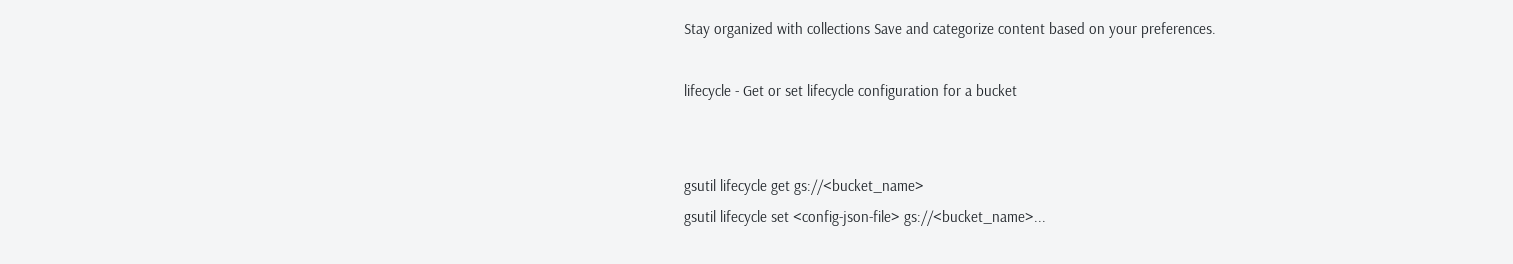Stay organized with collections Save and categorize content based on your preferences.

lifecycle - Get or set lifecycle configuration for a bucket


gsutil lifecycle get gs://<bucket_name>
gsutil lifecycle set <config-json-file> gs://<bucket_name>...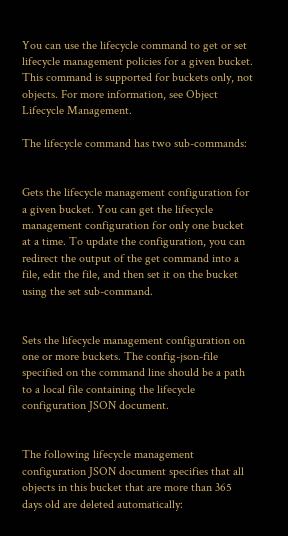You can use the lifecycle command to get or set lifecycle management policies for a given bucket. This command is supported for buckets only, not objects. For more information, see Object Lifecycle Management.

The lifecycle command has two sub-commands:


Gets the lifecycle management configuration for a given bucket. You can get the lifecycle management configuration for only one bucket at a time. To update the configuration, you can redirect the output of the get command into a file, edit the file, and then set it on the bucket using the set sub-command.


Sets the lifecycle management configuration on one or more buckets. The config-json-file specified on the command line should be a path to a local file containing the lifecycle configuration JSON document.


The following lifecycle management configuration JSON document specifies that all objects in this bucket that are more than 365 days old are deleted automatically: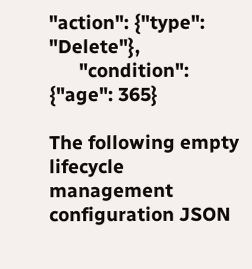"action": {"type": "Delete"},
      "condition": {"age": 365}

The following empty lifecycle management configuration JSON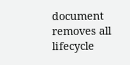document removes all lifecycle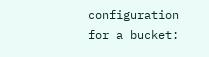configuration for a bucket: